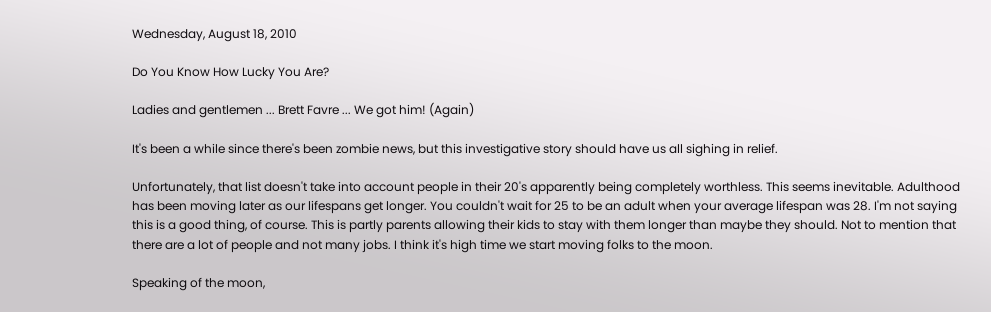Wednesday, August 18, 2010

Do You Know How Lucky You Are?

Ladies and gentlemen ... Brett Favre ... We got him! (Again)

It's been a while since there's been zombie news, but this investigative story should have us all sighing in relief.

Unfortunately, that list doesn't take into account people in their 20's apparently being completely worthless. This seems inevitable. Adulthood has been moving later as our lifespans get longer. You couldn't wait for 25 to be an adult when your average lifespan was 28. I'm not saying this is a good thing, of course. This is partly parents allowing their kids to stay with them longer than maybe they should. Not to mention that there are a lot of people and not many jobs. I think it's high time we start moving folks to the moon.

Speaking of the moon,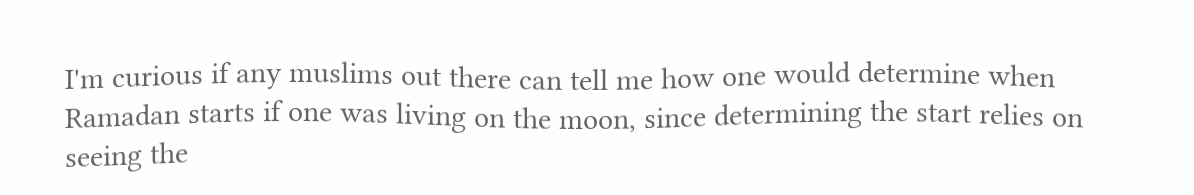I'm curious if any muslims out there can tell me how one would determine when Ramadan starts if one was living on the moon, since determining the start relies on seeing the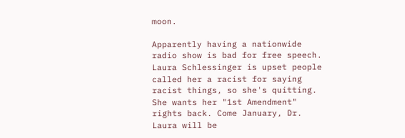moon.

Apparently having a nationwide radio show is bad for free speech. Laura Schlessinger is upset people called her a racist for saying racist things, so she's quitting. She wants her "1st Amendment" rights back. Come January, Dr. Laura will be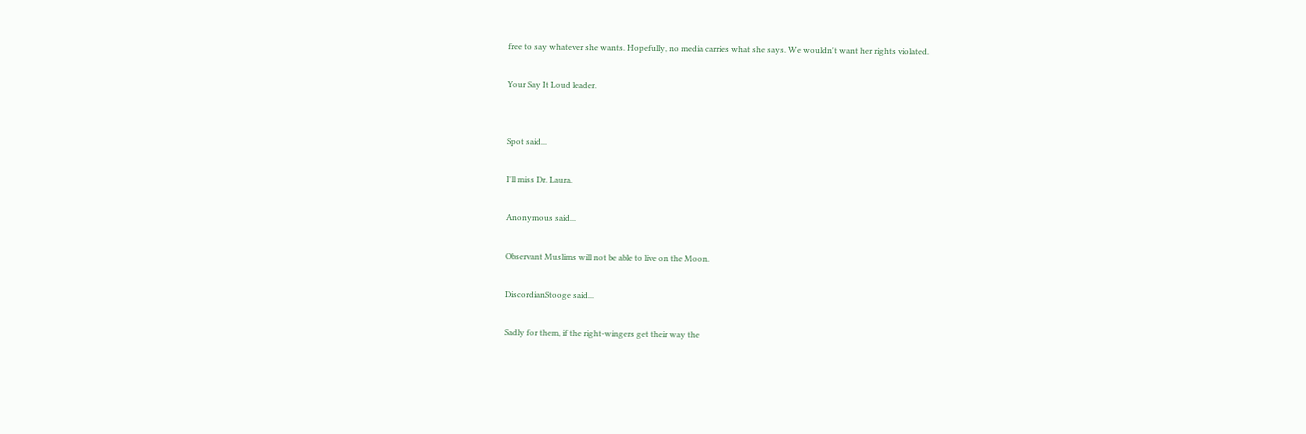free to say whatever she wants. Hopefully, no media carries what she says. We wouldn't want her rights violated.

Your Say It Loud leader.


Spot said...

I'll miss Dr. Laura.

Anonymous said...

Observant Muslims will not be able to live on the Moon.

DiscordianStooge said...

Sadly for them, if the right-wingers get their way the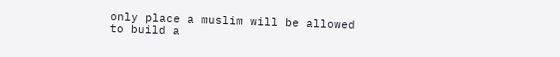only place a muslim will be allowed to build a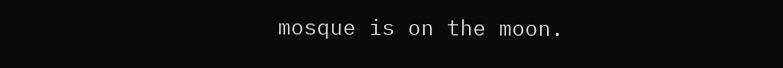mosque is on the moon.